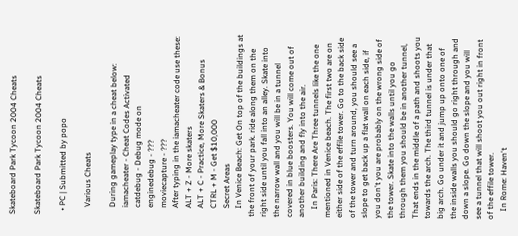Skateboard Park Tycoon 2004 Cheats

Skateboard Park Tycoon 2004 Cheats

  • PC | Submitted by popo

    Various Cheats

    During gameplay type in a cheat below:
    iamacheater - Cheat Codes Activated
    catdebug - Debug mode on
    enginedebug - ???
    moviecapture - ???
    After typing in the iamacheater code use these:
    ALT + Z - More skaters
    ALT + C - Practice, More Skaters & Bonus
    CTRL + M - Get $10,000
    Secret Areas
    In Venice Beach: Get On top of the buildings at the front of your park. ride along them on the right side until you fall into an alley. Skate into the narrow wall and you will be in a tunnel covered in blue boosters. You will come out of another building and fly into the air.
    In Paris: There Are Three tunnels like the one mentioned in Venice beach. The first two are on either side of the effile tower. Go to the back side of the tower and turn around, you should see a slope to get back up a flat wall on each side, if you don't you are probably on the wrong side of the tower. Skate into the walls until you go through them you should be in another tunnel, That ends in the middle of a path and shoots you towards the arch. The third tunnel is under that big arch. Go under it and jump up onto one of the inside walls you should go right through and down a slope. Go down the slope and you will see a tunnel that will shoot you out right in front of the effile tower.
    In Rome: Haven't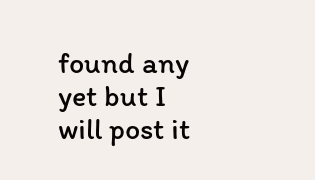found any yet but I will post it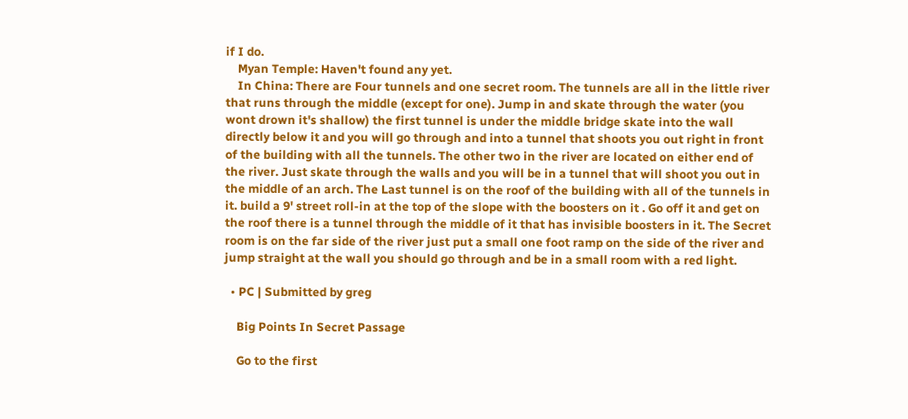if I do.
    Myan Temple: Haven't found any yet.
    In China: There are Four tunnels and one secret room. The tunnels are all in the little river that runs through the middle (except for one). Jump in and skate through the water (you wont drown it's shallow) the first tunnel is under the middle bridge skate into the wall directly below it and you will go through and into a tunnel that shoots you out right in front of the building with all the tunnels. The other two in the river are located on either end of the river. Just skate through the walls and you will be in a tunnel that will shoot you out in the middle of an arch. The Last tunnel is on the roof of the building with all of the tunnels in it. build a 9' street roll-in at the top of the slope with the boosters on it . Go off it and get on the roof there is a tunnel through the middle of it that has invisible boosters in it. The Secret room is on the far side of the river just put a small one foot ramp on the side of the river and jump straight at the wall you should go through and be in a small room with a red light.

  • PC | Submitted by greg

    Big Points In Secret Passage

    Go to the first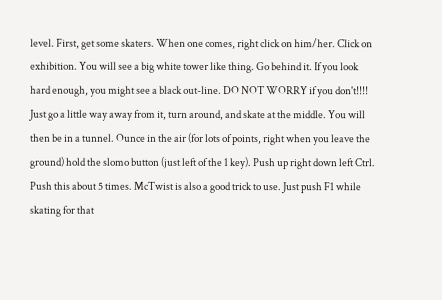level. First, get some skaters. When one comes, right click on him/her. Click on exhibition. You will see a big white tower like thing. Go behind it. If you look hard enough, you might see a black out-line. DO NOT WORRY if you don't!!!! Just go a little way away from it, turn around, and skate at the middle. You will then be in a tunnel. Ounce in the air (for lots of points, right when you leave the ground) hold the slomo button (just left of the 1 key). Push up right down left Ctrl. Push this about 5 times. McTwist is also a good trick to use. Just push F1 while skating for that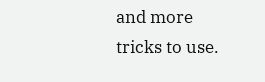and more tricks to use.